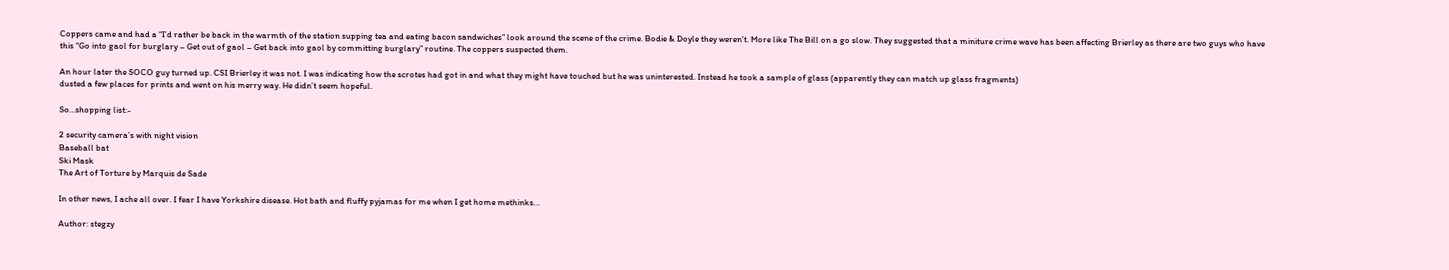Coppers came and had a “I’d rather be back in the warmth of the station supping tea and eating bacon sandwiches” look around the scene of the crime. Bodie & Doyle they weren’t. More like The Bill on a go slow. They suggested that a miniture crime wave has been affecting Brierley as there are two guys who have this “Go into gaol for burglary – Get out of gaol – Get back into gaol by committing burglary” routine. The coppers suspected them.

An hour later the SOCO guy turned up. CSI Brierley it was not. I was indicating how the scrotes had got in and what they might have touched but he was uninterested. Instead he took a sample of glass (apparently they can match up glass fragments)
dusted a few places for prints and went on his merry way. He didn’t seem hopeful.

So…shopping list:-

2 security camera’s with night vision
Baseball bat
Ski Mask
The Art of Torture by Marquis de Sade

In other news, I ache all over. I fear I have Yorkshire disease. Hot bath and fluffy pyjamas for me when I get home methinks…

Author: stegzy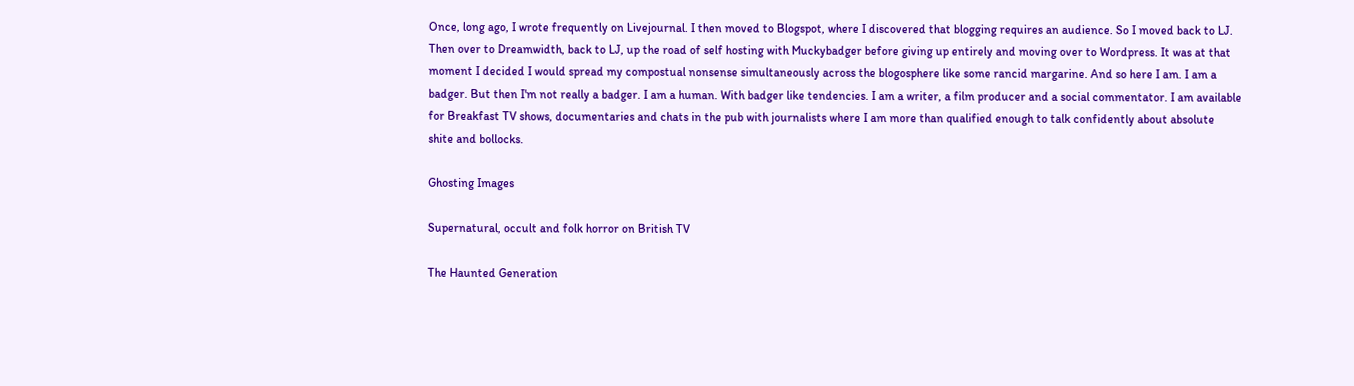Once, long ago, I wrote frequently on Livejournal. I then moved to Blogspot, where I discovered that blogging requires an audience. So I moved back to LJ. Then over to Dreamwidth, back to LJ, up the road of self hosting with Muckybadger before giving up entirely and moving over to Wordpress. It was at that moment I decided I would spread my compostual nonsense simultaneously across the blogosphere like some rancid margarine. And so here I am. I am a badger. But then I'm not really a badger. I am a human. With badger like tendencies. I am a writer, a film producer and a social commentator. I am available for Breakfast TV shows, documentaries and chats in the pub with journalists where I am more than qualified enough to talk confidently about absolute shite and bollocks.

Ghosting Images

Supernatural, occult and folk horror on British TV

The Haunted Generation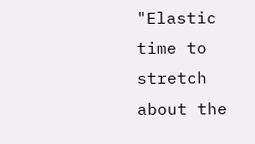"Elastic time to stretch about the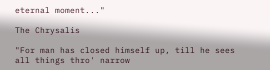eternal moment..."

The Chrysalis

"For man has closed himself up, till he sees all things thro' narrow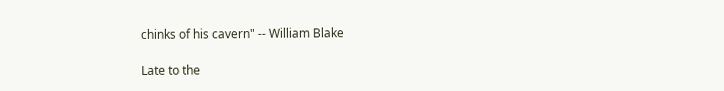chinks of his cavern" -- William Blake

Late to the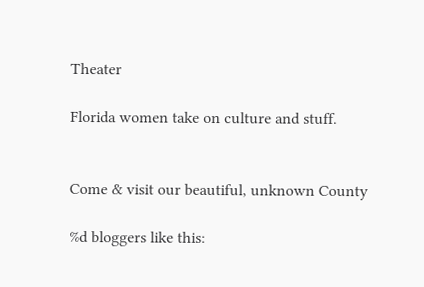Theater

Florida women take on culture and stuff.


Come & visit our beautiful, unknown County

%d bloggers like this: